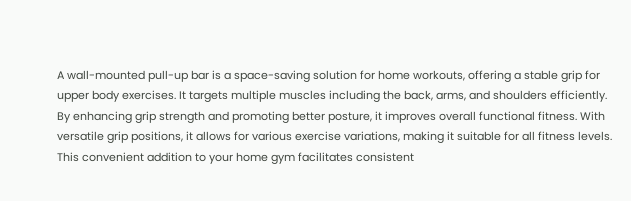A wall-mounted pull-up bar is a space-saving solution for home workouts, offering a stable grip for upper body exercises. It targets multiple muscles including the back, arms, and shoulders efficiently. By enhancing grip strength and promoting better posture, it improves overall functional fitness. With versatile grip positions, it allows for various exercise variations, making it suitable for all fitness levels. This convenient addition to your home gym facilitates consistent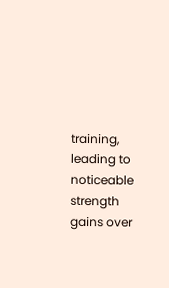training, leading to noticeable strength gains over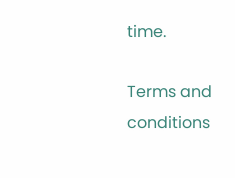time.

Terms and conditions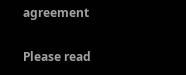agreement

Please read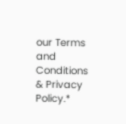our Terms and Conditions & Privacy Policy.*